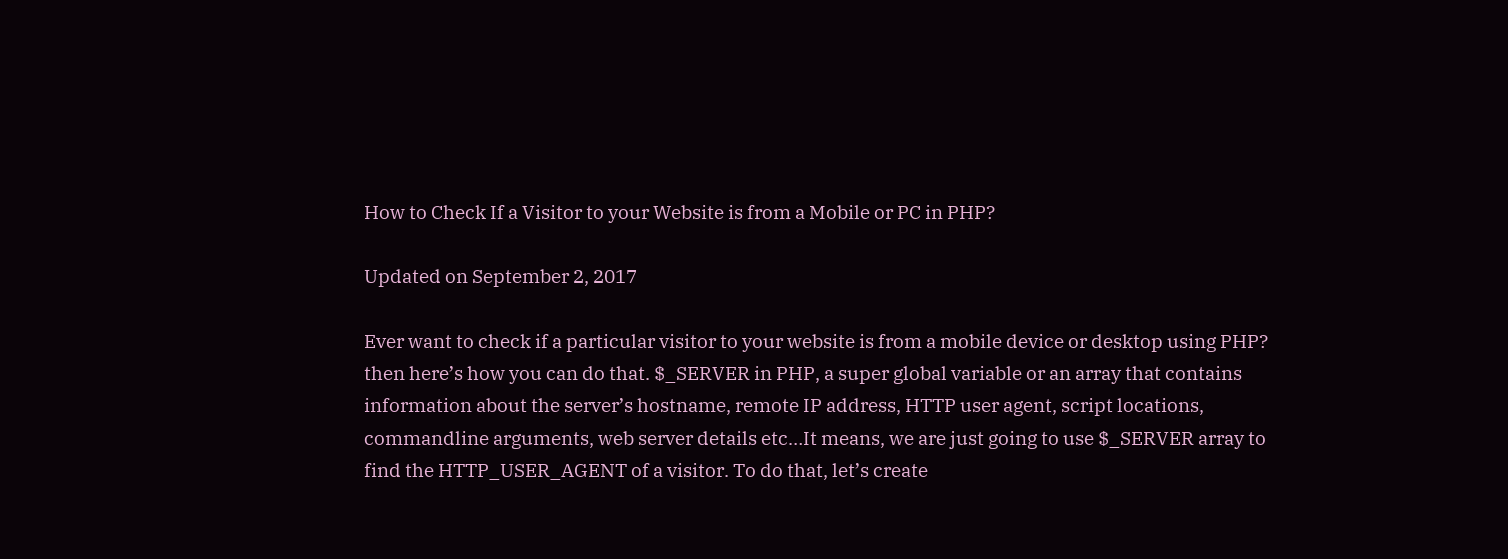How to Check If a Visitor to your Website is from a Mobile or PC in PHP?

Updated on September 2, 2017

Ever want to check if a particular visitor to your website is from a mobile device or desktop using PHP? then here’s how you can do that. $_SERVER in PHP, a super global variable or an array that contains information about the server’s hostname, remote IP address, HTTP user agent, script locations, commandline arguments, web server details etc…It means, we are just going to use $_SERVER array to find the HTTP_USER_AGENT of a visitor. To do that, let’s create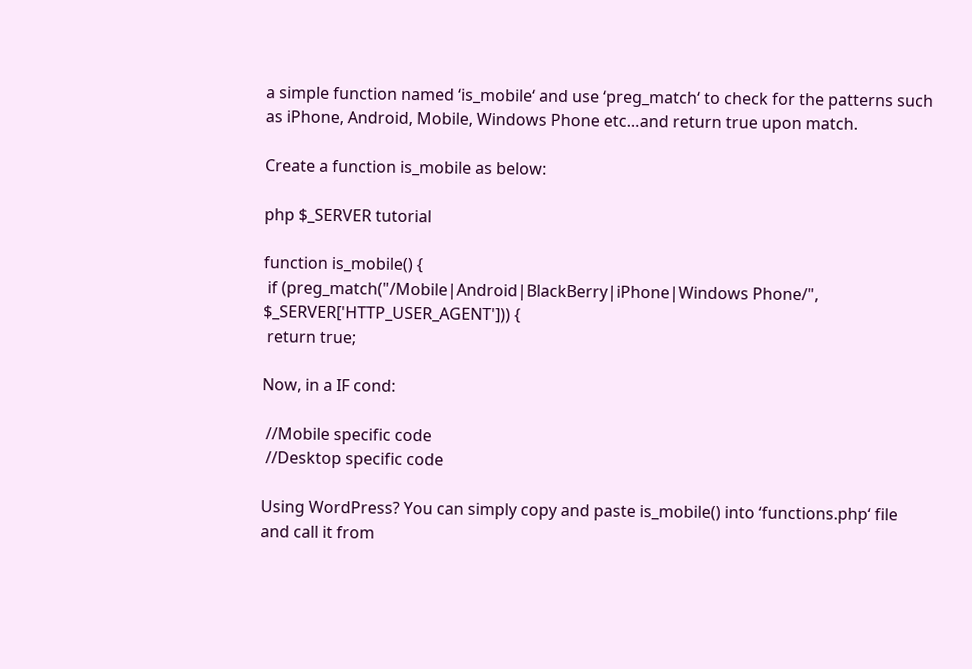a simple function named ‘is_mobile‘ and use ‘preg_match‘ to check for the patterns such as iPhone, Android, Mobile, Windows Phone etc…and return true upon match.

Create a function is_mobile as below:

php $_SERVER tutorial

function is_mobile() {
 if (preg_match("/Mobile|Android|BlackBerry|iPhone|Windows Phone/", $_SERVER['HTTP_USER_AGENT'])) {
 return true;

Now, in a IF cond:

 //Mobile specific code
 //Desktop specific code

Using WordPress? You can simply copy and paste is_mobile() into ‘functions.php‘ file and call it from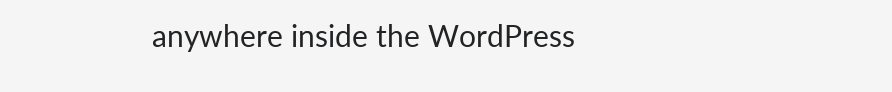anywhere inside the WordPress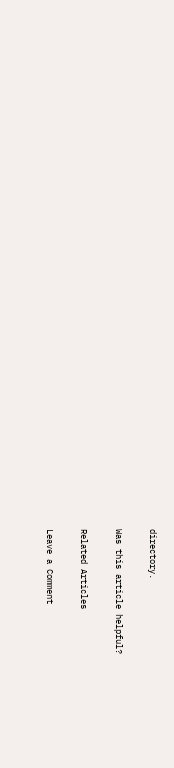directory.

Was this article helpful?

Related Articles

Leave a Comment